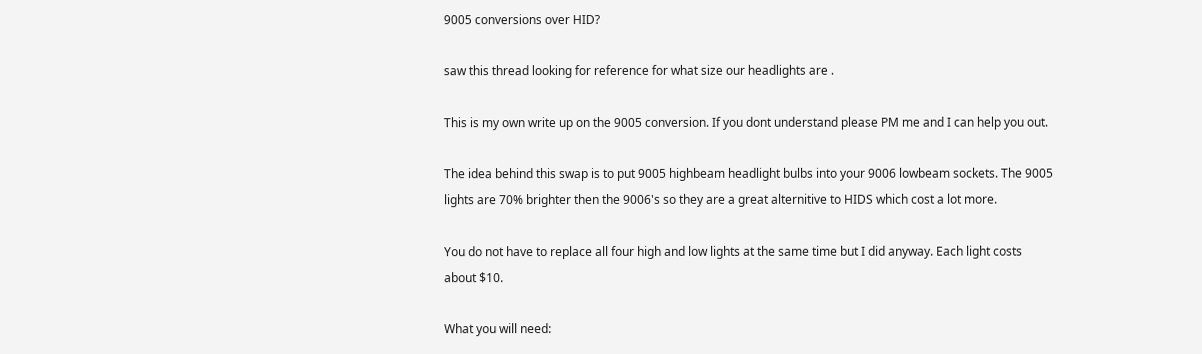9005 conversions over HID?

saw this thread looking for reference for what size our headlights are .

This is my own write up on the 9005 conversion. If you dont understand please PM me and I can help you out.

The idea behind this swap is to put 9005 highbeam headlight bulbs into your 9006 lowbeam sockets. The 9005 lights are 70% brighter then the 9006's so they are a great alternitive to HIDS which cost a lot more.

You do not have to replace all four high and low lights at the same time but I did anyway. Each light costs about $10.

What you will need: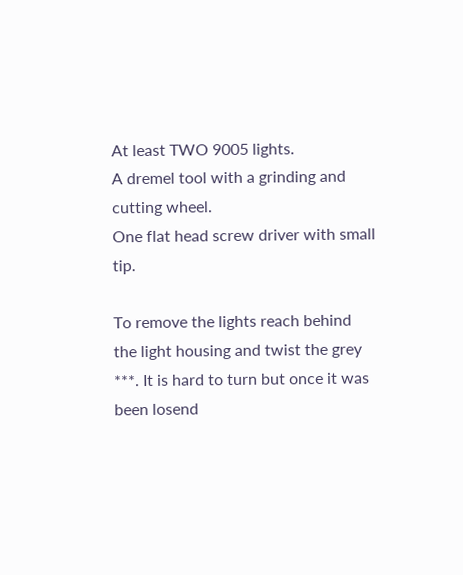At least TWO 9005 lights.
A dremel tool with a grinding and cutting wheel.
One flat head screw driver with small tip.

To remove the lights reach behind the light housing and twist the grey ***. It is hard to turn but once it was been losend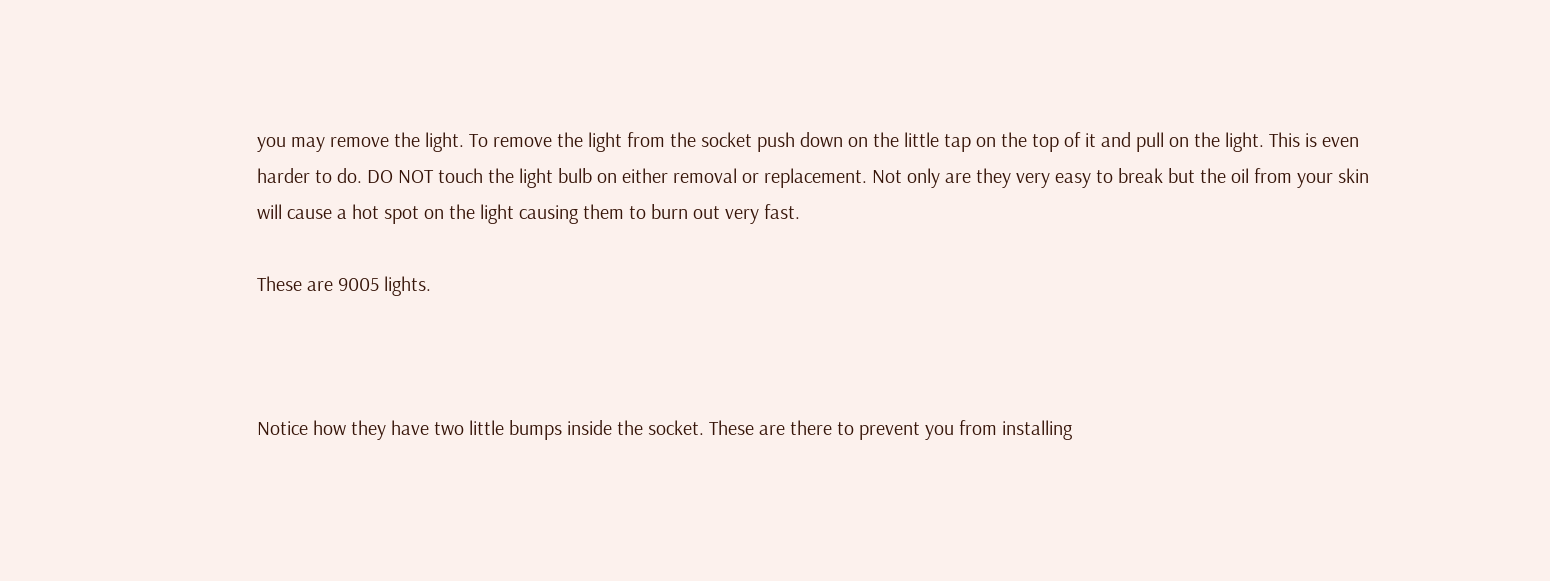you may remove the light. To remove the light from the socket push down on the little tap on the top of it and pull on the light. This is even harder to do. DO NOT touch the light bulb on either removal or replacement. Not only are they very easy to break but the oil from your skin will cause a hot spot on the light causing them to burn out very fast.

These are 9005 lights.



Notice how they have two little bumps inside the socket. These are there to prevent you from installing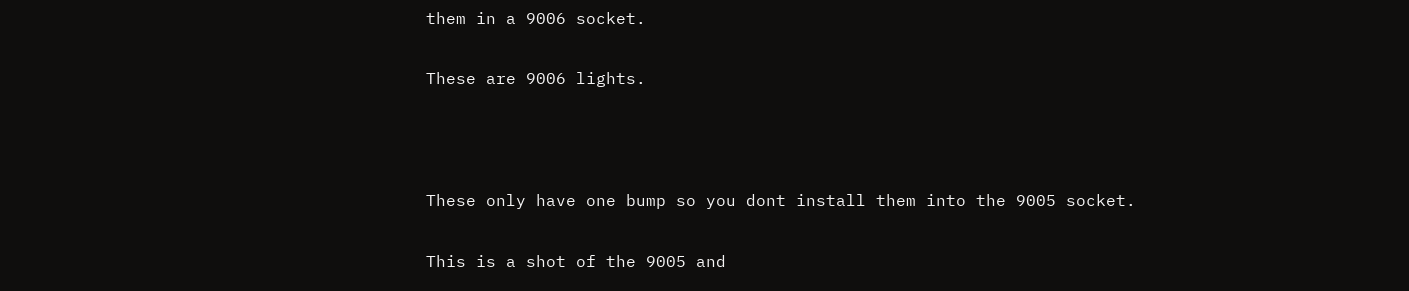them in a 9006 socket.

These are 9006 lights.



These only have one bump so you dont install them into the 9005 socket.

This is a shot of the 9005 and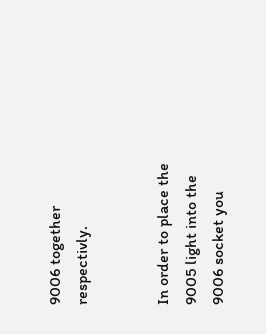9006 together respectivly.


In order to place the 9005 light into the 9006 socket you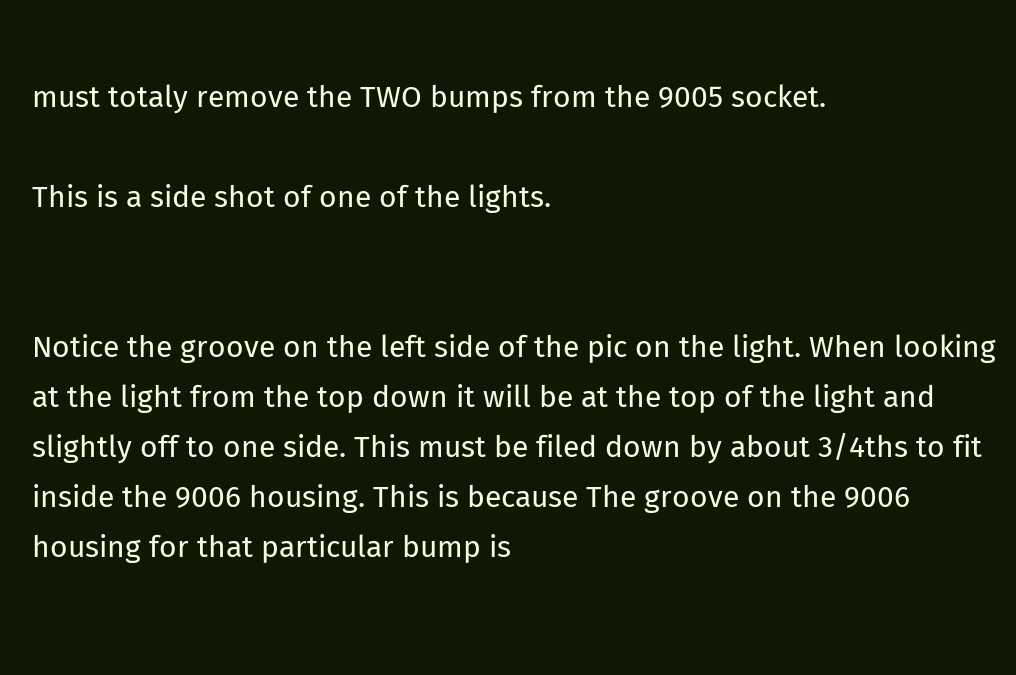must totaly remove the TWO bumps from the 9005 socket.

This is a side shot of one of the lights.


Notice the groove on the left side of the pic on the light. When looking at the light from the top down it will be at the top of the light and slightly off to one side. This must be filed down by about 3/4ths to fit inside the 9006 housing. This is because The groove on the 9006 housing for that particular bump is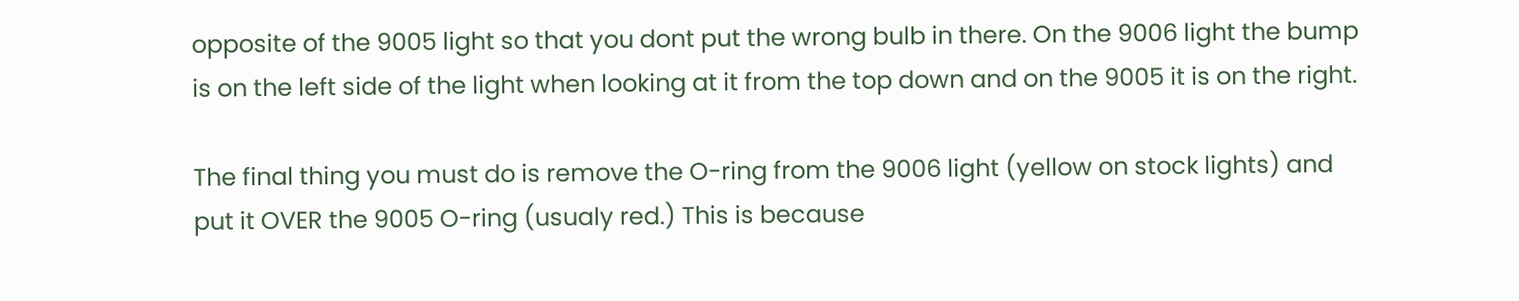opposite of the 9005 light so that you dont put the wrong bulb in there. On the 9006 light the bump is on the left side of the light when looking at it from the top down and on the 9005 it is on the right.

The final thing you must do is remove the O-ring from the 9006 light (yellow on stock lights) and put it OVER the 9005 O-ring (usualy red.) This is because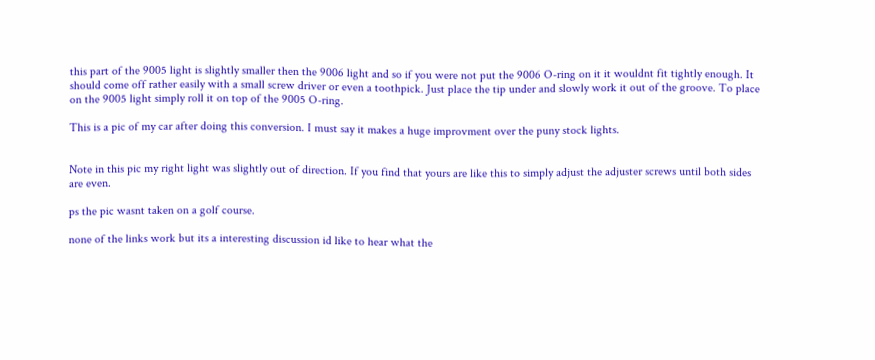this part of the 9005 light is slightly smaller then the 9006 light and so if you were not put the 9006 O-ring on it it wouldnt fit tightly enough. It should come off rather easily with a small screw driver or even a toothpick. Just place the tip under and slowly work it out of the groove. To place on the 9005 light simply roll it on top of the 9005 O-ring.

This is a pic of my car after doing this conversion. I must say it makes a huge improvment over the puny stock lights.


Note in this pic my right light was slightly out of direction. If you find that yours are like this to simply adjust the adjuster screws until both sides are even.

ps the pic wasnt taken on a golf course.

none of the links work but its a interesting discussion id like to hear what the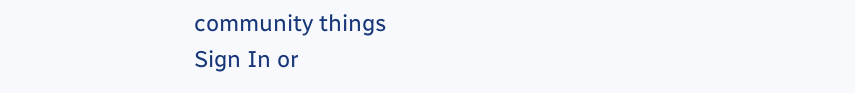community things
Sign In or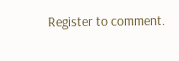Register to comment.